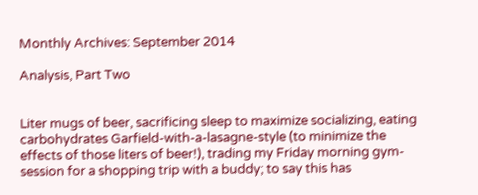Monthly Archives: September 2014

Analysis, Part Two


Liter mugs of beer, sacrificing sleep to maximize socializing, eating carbohydrates Garfield-with-a-lasagne-style (to minimize the effects of those liters of beer!), trading my Friday morning gym-session for a shopping trip with a buddy; to say this has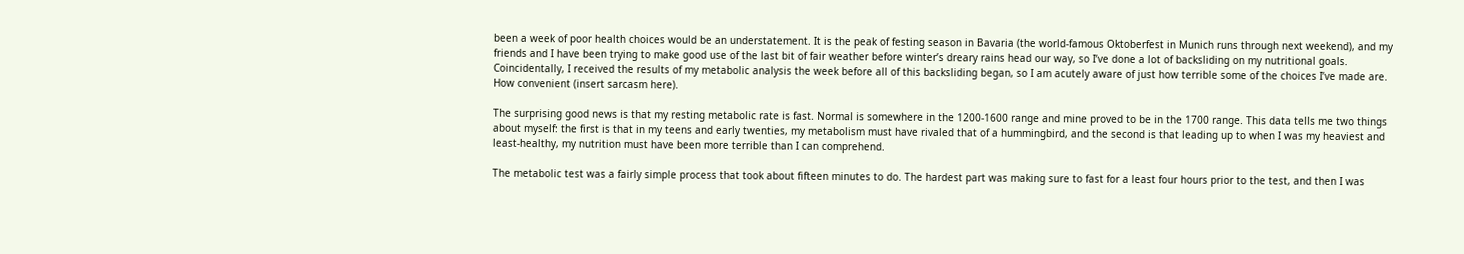been a week of poor health choices would be an understatement. It is the peak of festing season in Bavaria (the world-famous Oktoberfest in Munich runs through next weekend), and my friends and I have been trying to make good use of the last bit of fair weather before winter’s dreary rains head our way, so I’ve done a lot of backsliding on my nutritional goals. Coincidentally, I received the results of my metabolic analysis the week before all of this backsliding began, so I am acutely aware of just how terrible some of the choices I’ve made are. How convenient (insert sarcasm here).

The surprising good news is that my resting metabolic rate is fast. Normal is somewhere in the 1200-1600 range and mine proved to be in the 1700 range. This data tells me two things about myself: the first is that in my teens and early twenties, my metabolism must have rivaled that of a hummingbird, and the second is that leading up to when I was my heaviest and least-healthy, my nutrition must have been more terrible than I can comprehend.

The metabolic test was a fairly simple process that took about fifteen minutes to do. The hardest part was making sure to fast for a least four hours prior to the test, and then I was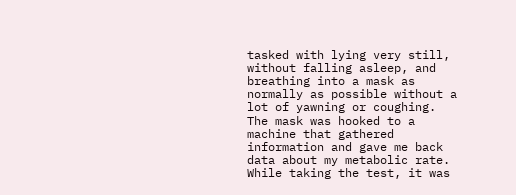tasked with lying very still, without falling asleep, and breathing into a mask as normally as possible without a lot of yawning or coughing. The mask was hooked to a machine that gathered information and gave me back data about my metabolic rate. While taking the test, it was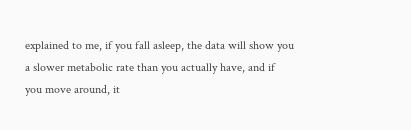explained to me, if you fall asleep, the data will show you a slower metabolic rate than you actually have, and if you move around, it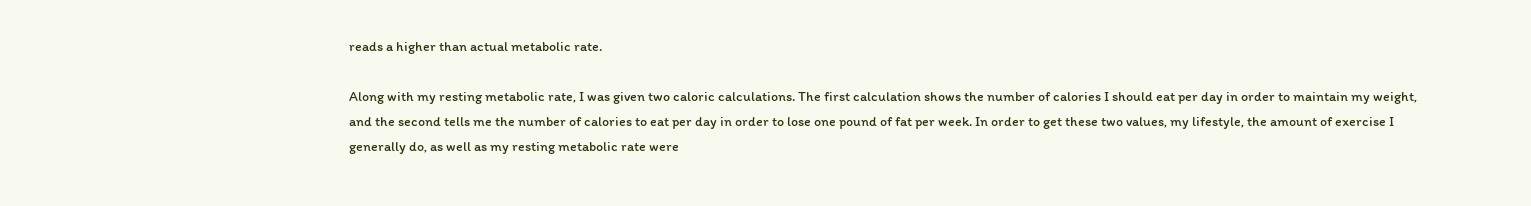reads a higher than actual metabolic rate.

Along with my resting metabolic rate, I was given two caloric calculations. The first calculation shows the number of calories I should eat per day in order to maintain my weight, and the second tells me the number of calories to eat per day in order to lose one pound of fat per week. In order to get these two values, my lifestyle, the amount of exercise I generally do, as well as my resting metabolic rate were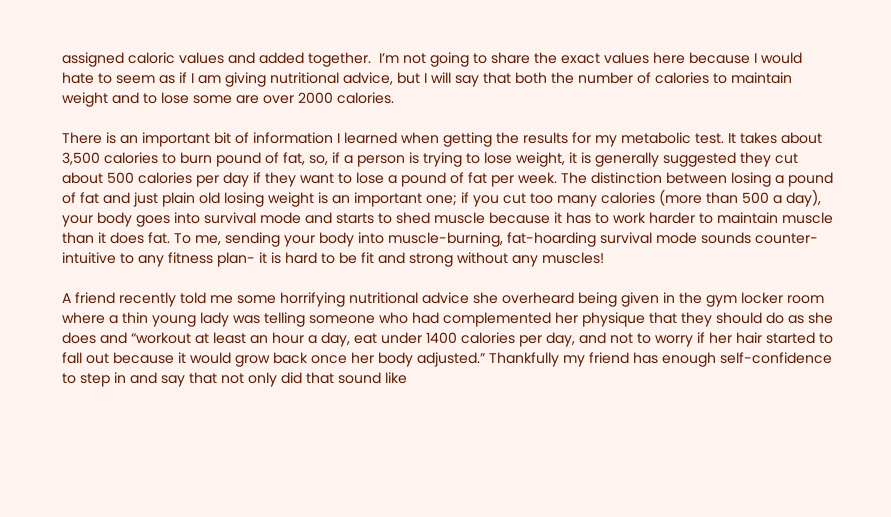assigned caloric values and added together.  I’m not going to share the exact values here because I would hate to seem as if I am giving nutritional advice, but I will say that both the number of calories to maintain weight and to lose some are over 2000 calories.

There is an important bit of information I learned when getting the results for my metabolic test. It takes about 3,500 calories to burn pound of fat, so, if a person is trying to lose weight, it is generally suggested they cut about 500 calories per day if they want to lose a pound of fat per week. The distinction between losing a pound of fat and just plain old losing weight is an important one; if you cut too many calories (more than 500 a day), your body goes into survival mode and starts to shed muscle because it has to work harder to maintain muscle than it does fat. To me, sending your body into muscle-burning, fat-hoarding survival mode sounds counter-intuitive to any fitness plan- it is hard to be fit and strong without any muscles!

A friend recently told me some horrifying nutritional advice she overheard being given in the gym locker room where a thin young lady was telling someone who had complemented her physique that they should do as she does and “workout at least an hour a day, eat under 1400 calories per day, and not to worry if her hair started to fall out because it would grow back once her body adjusted.” Thankfully my friend has enough self-confidence to step in and say that not only did that sound like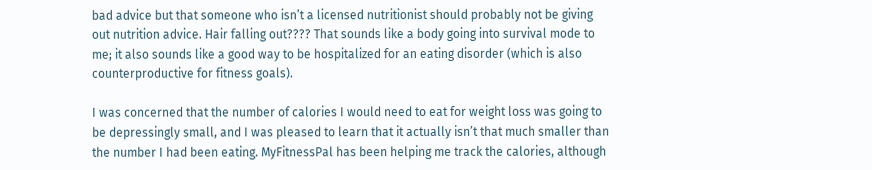bad advice but that someone who isn’t a licensed nutritionist should probably not be giving out nutrition advice. Hair falling out???? That sounds like a body going into survival mode to me; it also sounds like a good way to be hospitalized for an eating disorder (which is also counterproductive for fitness goals).

I was concerned that the number of calories I would need to eat for weight loss was going to be depressingly small, and I was pleased to learn that it actually isn’t that much smaller than the number I had been eating. MyFitnessPal has been helping me track the calories, although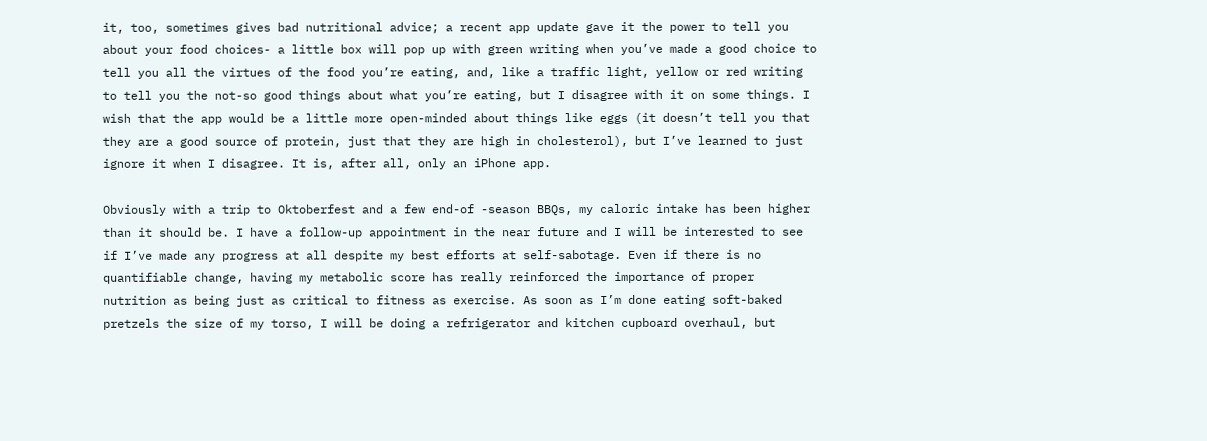it, too, sometimes gives bad nutritional advice; a recent app update gave it the power to tell you about your food choices- a little box will pop up with green writing when you’ve made a good choice to tell you all the virtues of the food you’re eating, and, like a traffic light, yellow or red writing to tell you the not-so good things about what you’re eating, but I disagree with it on some things. I wish that the app would be a little more open-minded about things like eggs (it doesn’t tell you that they are a good source of protein, just that they are high in cholesterol), but I’ve learned to just ignore it when I disagree. It is, after all, only an iPhone app.

Obviously with a trip to Oktoberfest and a few end-of -season BBQs, my caloric intake has been higher than it should be. I have a follow-up appointment in the near future and I will be interested to see if I’ve made any progress at all despite my best efforts at self-sabotage. Even if there is no quantifiable change, having my metabolic score has really reinforced the importance of proper nutrition as being just as critical to fitness as exercise. As soon as I’m done eating soft-baked pretzels the size of my torso, I will be doing a refrigerator and kitchen cupboard overhaul, but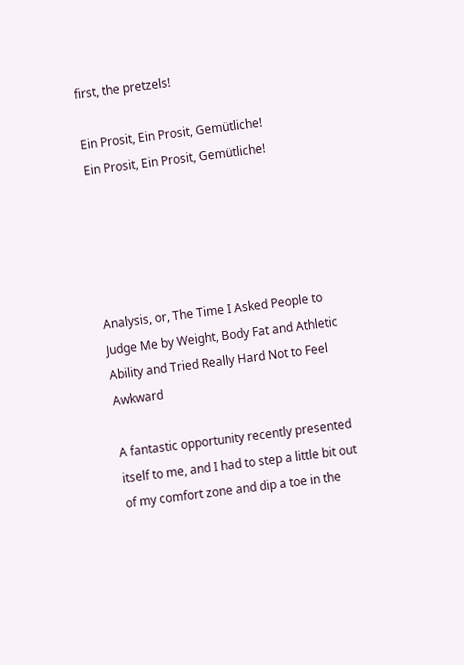first, the pretzels!

Ein Prosit, Ein Prosit, Gemütliche!
Ein Prosit, Ein Prosit, Gemütliche!





Analysis, or, The Time I Asked People to Judge Me by Weight, Body Fat and Athletic Ability and Tried Really Hard Not to Feel Awkward

A fantastic opportunity recently presented itself to me, and I had to step a little bit out of my comfort zone and dip a toe in the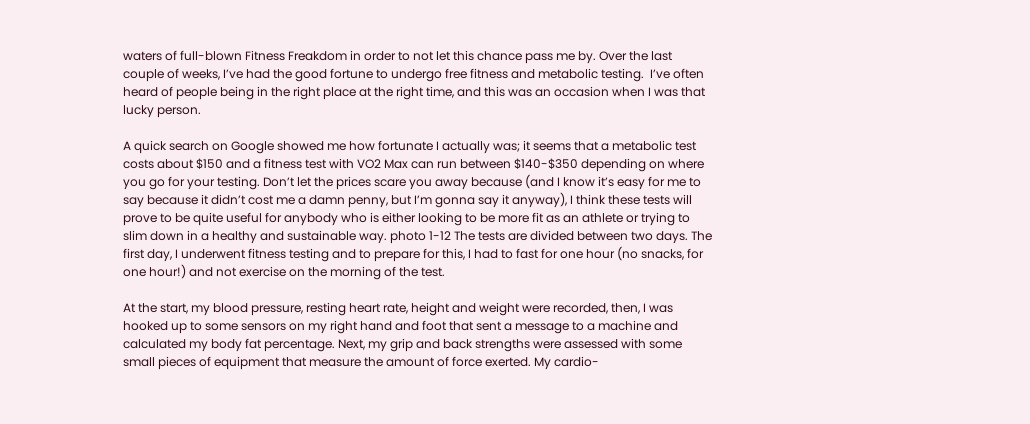waters of full-blown Fitness Freakdom in order to not let this chance pass me by. Over the last couple of weeks, I’ve had the good fortune to undergo free fitness and metabolic testing.  I’ve often heard of people being in the right place at the right time, and this was an occasion when I was that lucky person.

A quick search on Google showed me how fortunate I actually was; it seems that a metabolic test costs about $150 and a fitness test with VO2 Max can run between $140-$350 depending on where you go for your testing. Don’t let the prices scare you away because (and I know it’s easy for me to say because it didn’t cost me a damn penny, but I’m gonna say it anyway), I think these tests will prove to be quite useful for anybody who is either looking to be more fit as an athlete or trying to slim down in a healthy and sustainable way. photo 1-12 The tests are divided between two days. The first day, I underwent fitness testing and to prepare for this, I had to fast for one hour (no snacks, for one hour!) and not exercise on the morning of the test.

At the start, my blood pressure, resting heart rate, height and weight were recorded, then, I was hooked up to some sensors on my right hand and foot that sent a message to a machine and calculated my body fat percentage. Next, my grip and back strengths were assessed with some small pieces of equipment that measure the amount of force exerted. My cardio-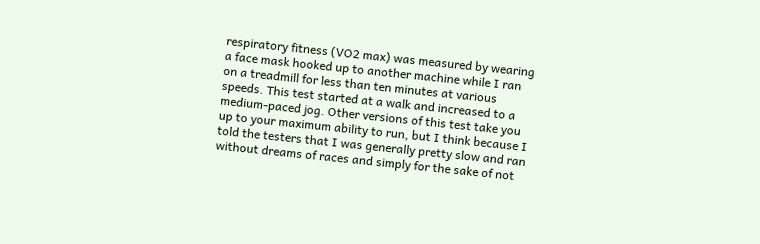respiratory fitness (VO2 max) was measured by wearing a face mask hooked up to another machine while I ran on a treadmill for less than ten minutes at various speeds. This test started at a walk and increased to a medium-paced jog. Other versions of this test take you up to your maximum ability to run, but I think because I told the testers that I was generally pretty slow and ran without dreams of races and simply for the sake of not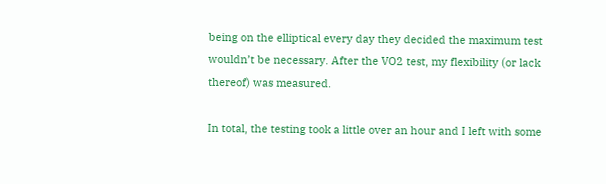being on the elliptical every day they decided the maximum test wouldn’t be necessary. After the VO2 test, my flexibility (or lack thereof) was measured.

In total, the testing took a little over an hour and I left with some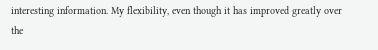interesting information. My flexibility, even though it has improved greatly over the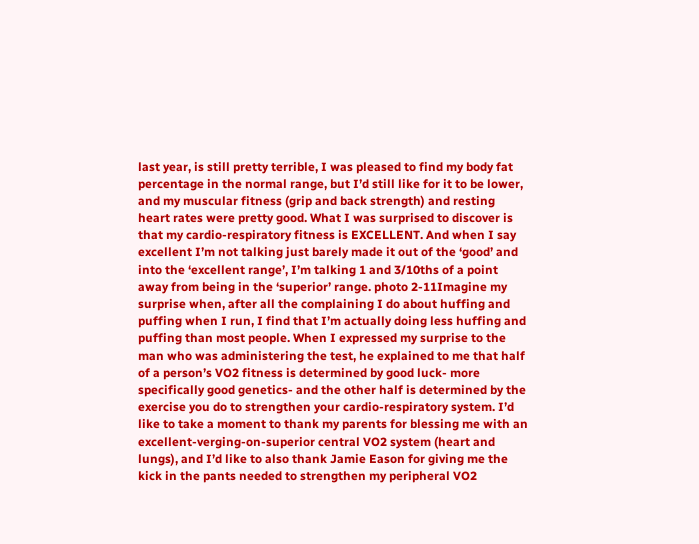last year, is still pretty terrible, I was pleased to find my body fat percentage in the normal range, but I’d still like for it to be lower, and my muscular fitness (grip and back strength) and resting heart rates were pretty good. What I was surprised to discover is that my cardio-respiratory fitness is EXCELLENT. And when I say excellent I’m not talking just barely made it out of the ‘good’ and into the ‘excellent range’, I’m talking 1 and 3/10ths of a point away from being in the ‘superior’ range. photo 2-11Imagine my surprise when, after all the complaining I do about huffing and puffing when I run, I find that I’m actually doing less huffing and puffing than most people. When I expressed my surprise to the man who was administering the test, he explained to me that half of a person’s VO2 fitness is determined by good luck- more specifically good genetics- and the other half is determined by the exercise you do to strengthen your cardio-respiratory system. I’d like to take a moment to thank my parents for blessing me with an excellent-verging-on-superior central VO2 system (heart and lungs), and I’d like to also thank Jamie Eason for giving me the kick in the pants needed to strengthen my peripheral VO2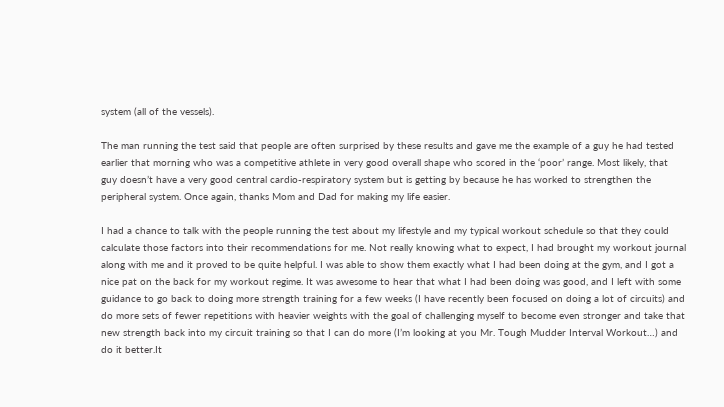system (all of the vessels).

The man running the test said that people are often surprised by these results and gave me the example of a guy he had tested earlier that morning who was a competitive athlete in very good overall shape who scored in the ‘poor’ range. Most likely, that guy doesn’t have a very good central cardio-respiratory system but is getting by because he has worked to strengthen the peripheral system. Once again, thanks Mom and Dad for making my life easier.

I had a chance to talk with the people running the test about my lifestyle and my typical workout schedule so that they could calculate those factors into their recommendations for me. Not really knowing what to expect, I had brought my workout journal along with me and it proved to be quite helpful. I was able to show them exactly what I had been doing at the gym, and I got a nice pat on the back for my workout regime. It was awesome to hear that what I had been doing was good, and I left with some guidance to go back to doing more strength training for a few weeks (I have recently been focused on doing a lot of circuits) and do more sets of fewer repetitions with heavier weights with the goal of challenging myself to become even stronger and take that new strength back into my circuit training so that I can do more (I’m looking at you Mr. Tough Mudder Interval Workout…) and do it better.It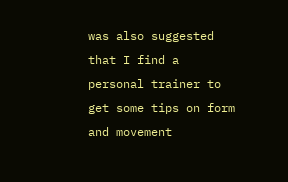was also suggested that I find a personal trainer to get some tips on form and movement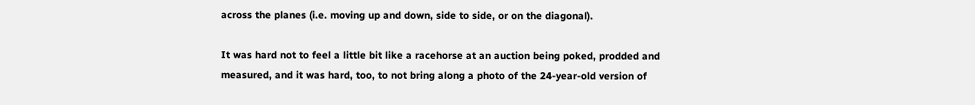across the planes (i.e. moving up and down, side to side, or on the diagonal).

It was hard not to feel a little bit like a racehorse at an auction being poked, prodded and measured, and it was hard, too, to not bring along a photo of the 24-year-old version of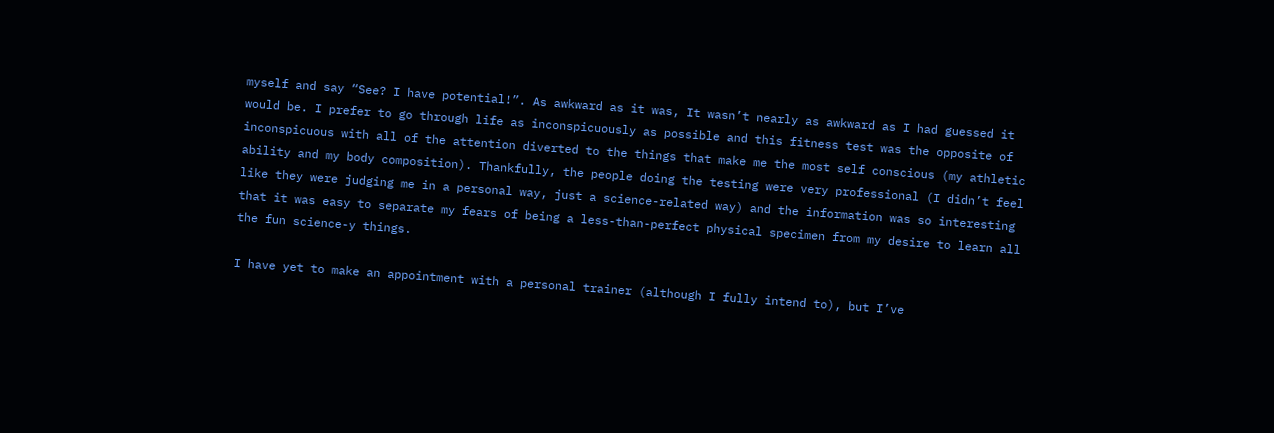myself and say “See? I have potential!”. As awkward as it was, It wasn’t nearly as awkward as I had guessed it would be. I prefer to go through life as inconspicuously as possible and this fitness test was the opposite of inconspicuous with all of the attention diverted to the things that make me the most self conscious (my athletic ability and my body composition). Thankfully, the people doing the testing were very professional (I didn’t feel like they were judging me in a personal way, just a science-related way) and the information was so interesting that it was easy to separate my fears of being a less-than-perfect physical specimen from my desire to learn all the fun science-y things.

I have yet to make an appointment with a personal trainer (although I fully intend to), but I’ve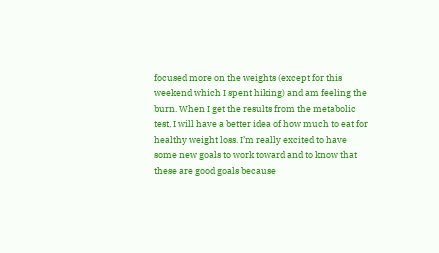focused more on the weights (except for this weekend which I spent hiking) and am feeling the burn. When I get the results from the metabolic test, I will have a better idea of how much to eat for healthy weight loss. I’m really excited to have some new goals to work toward and to know that these are good goals because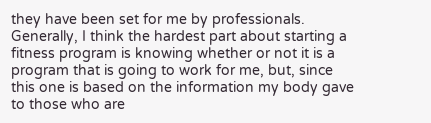they have been set for me by professionals. Generally, I think the hardest part about starting a fitness program is knowing whether or not it is a program that is going to work for me, but, since this one is based on the information my body gave to those who are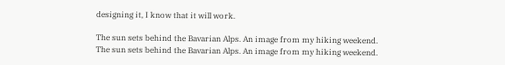designing it, I know that it will work.

The sun sets behind the Bavarian Alps. An image from my hiking weekend.
The sun sets behind the Bavarian Alps. An image from my hiking weekend.